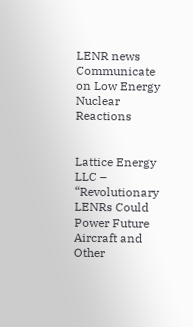LENR news Communicate on Low Energy Nuclear Reactions


Lattice Energy LLC – “Revolutionary LENRs Could Power Future Aircraft and Other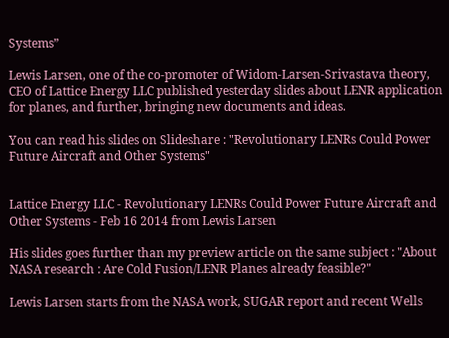Systems”

Lewis Larsen, one of the co-promoter of Widom-Larsen-Srivastava theory, CEO of Lattice Energy LLC published yesterday slides about LENR application for planes, and further, bringing new documents and ideas.

You can read his slides on Slideshare : "Revolutionary LENRs Could Power Future Aircraft and Other Systems"


Lattice Energy LLC - Revolutionary LENRs Could Power Future Aircraft and Other Systems - Feb 16 2014 from Lewis Larsen

His slides goes further than my preview article on the same subject : "About NASA research : Are Cold Fusion/LENR Planes already feasible?"

Lewis Larsen starts from the NASA work, SUGAR report and recent Wells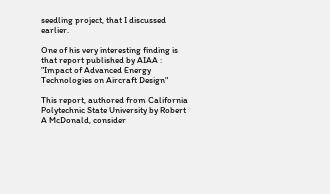seedling project, that I discussed earlier.

One of his very interesting finding is that report published by AIAA : "Impact of Advanced Energy Technologies on Aircraft Design"

This report, authored from California Polytechnic State University by Robert A McDonald, consider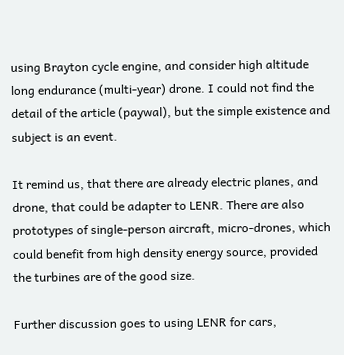using Brayton cycle engine, and consider high altitude long endurance (multi-year) drone. I could not find the detail of the article (paywal), but the simple existence and subject is an event.

It remind us, that there are already electric planes, and drone, that could be adapter to LENR. There are also prototypes of single-person aircraft, micro-drones, which could benefit from high density energy source, provided the turbines are of the good size.

Further discussion goes to using LENR for cars,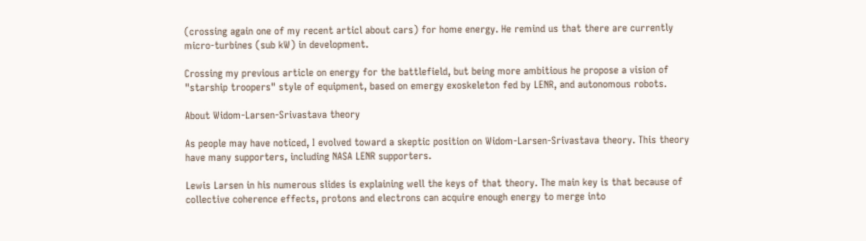(crossing again one of my recent articl about cars) for home energy. He remind us that there are currently micro-turbines (sub kW) in development.

Crossing my previous article on energy for the battlefield, but being more ambitious he propose a vision of "starship troopers" style of equipment, based on emergy exoskeleton fed by LENR, and autonomous robots.

About Widom-Larsen-Srivastava theory

As people may have noticed, I evolved toward a skeptic position on Widom-Larsen-Srivastava theory. This theory have many supporters, including NASA LENR supporters.

Lewis Larsen in his numerous slides is explaining well the keys of that theory. The main key is that because of collective coherence effects, protons and electrons can acquire enough energy to merge into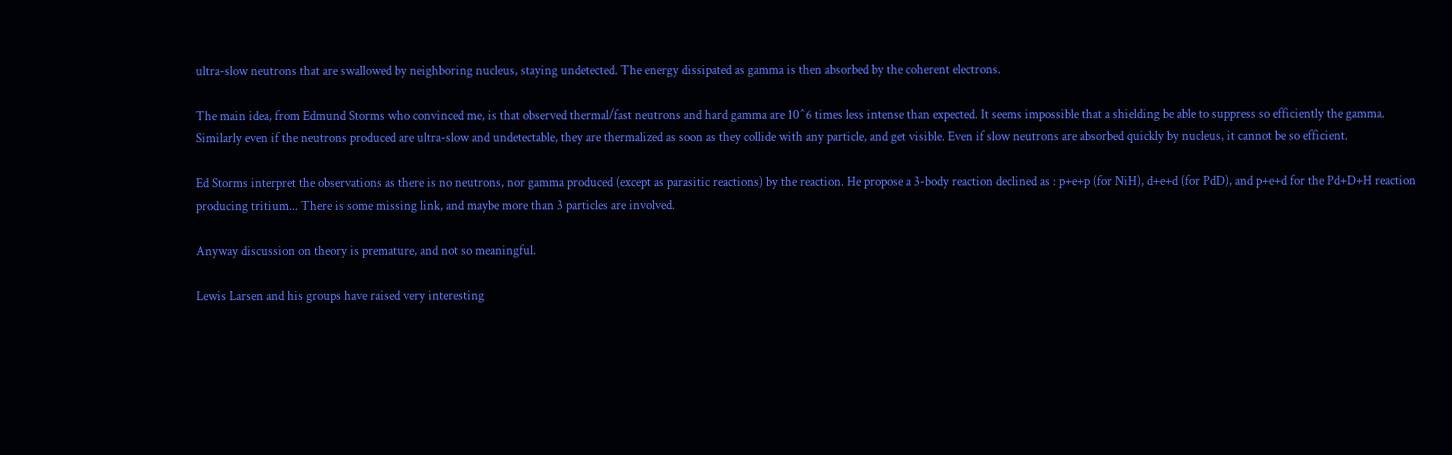ultra-slow neutrons that are swallowed by neighboring nucleus, staying undetected. The energy dissipated as gamma is then absorbed by the coherent electrons.

The main idea, from Edmund Storms who convinced me, is that observed thermal/fast neutrons and hard gamma are 10^6 times less intense than expected. It seems impossible that a shielding be able to suppress so efficiently the gamma. Similarly even if the neutrons produced are ultra-slow and undetectable, they are thermalized as soon as they collide with any particle, and get visible. Even if slow neutrons are absorbed quickly by nucleus, it cannot be so efficient.

Ed Storms interpret the observations as there is no neutrons, nor gamma produced (except as parasitic reactions) by the reaction. He propose a 3-body reaction declined as : p+e+p (for NiH), d+e+d (for PdD), and p+e+d for the Pd+D+H reaction producing tritium... There is some missing link, and maybe more than 3 particles are involved.

Anyway discussion on theory is premature, and not so meaningful.

Lewis Larsen and his groups have raised very interesting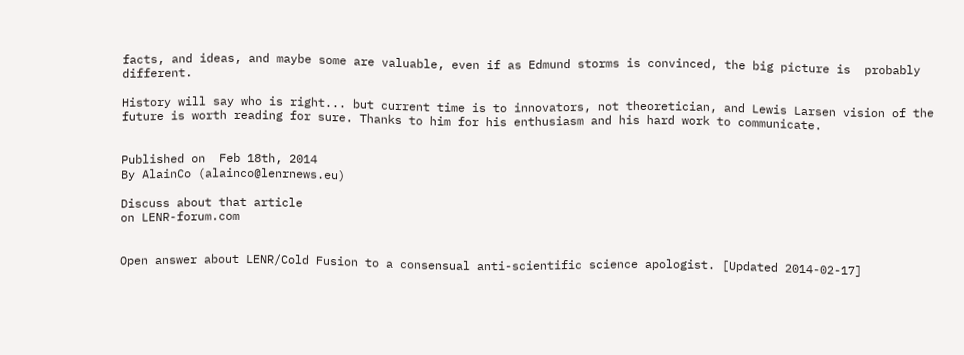facts, and ideas, and maybe some are valuable, even if as Edmund storms is convinced, the big picture is  probably different.

History will say who is right... but current time is to innovators, not theoretician, and Lewis Larsen vision of the future is worth reading for sure. Thanks to him for his enthusiasm and his hard work to communicate.


Published on  Feb 18th, 2014
By AlainCo (alainco@lenrnews.eu)

Discuss about that article
on LENR-forum.com


Open answer about LENR/Cold Fusion to a consensual anti-scientific science apologist. [Updated 2014-02-17]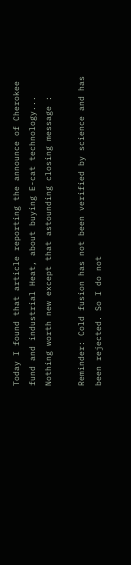Today I found that article reporting the announce of Cherokee fund and industrial Heat, about buying E-cat technology... Nothing worth new except that astounding closing message :

Reminder: Cold fusion has not been verified by science and has been rejected. So I do not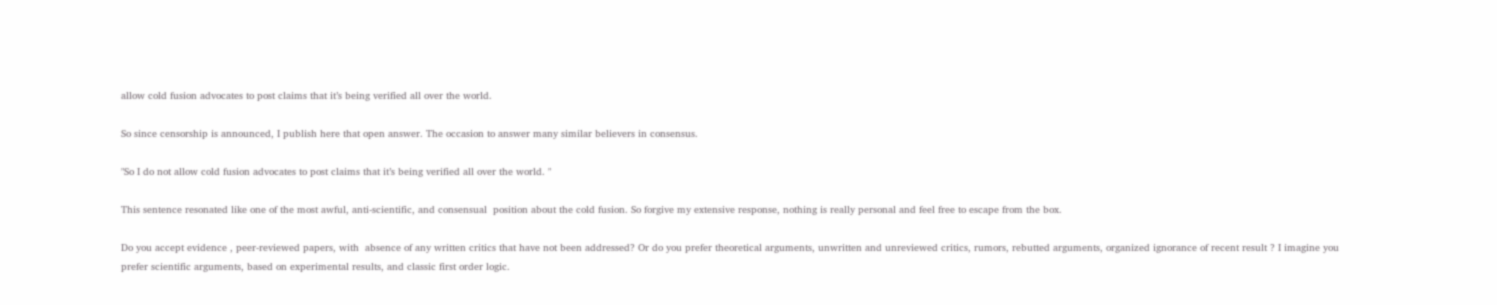allow cold fusion advocates to post claims that it’s being verified all over the world.

So since censorship is announced, I publish here that open answer. The occasion to answer many similar believers in consensus.

"So I do not allow cold fusion advocates to post claims that it’s being verified all over the world. "

This sentence resonated like one of the most awful, anti-scientific, and consensual  position about the cold fusion. So forgive my extensive response, nothing is really personal and feel free to escape from the box.

Do you accept evidence , peer-reviewed papers, with  absence of any written critics that have not been addressed? Or do you prefer theoretical arguments, unwritten and unreviewed critics, rumors, rebutted arguments, organized ignorance of recent result ? I imagine you prefer scientific arguments, based on experimental results, and classic first order logic.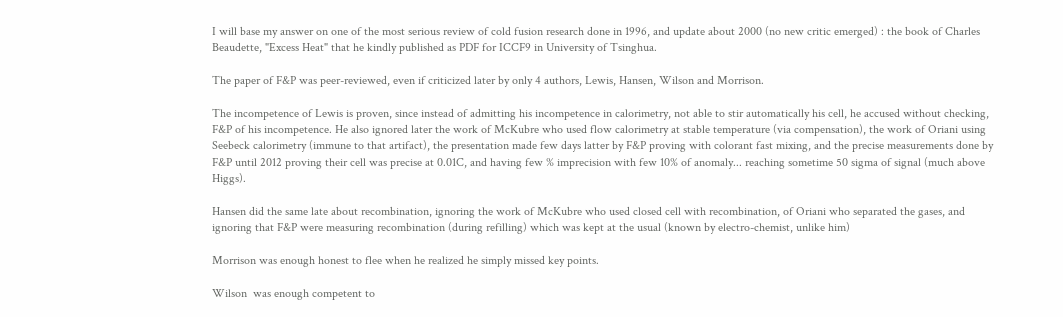I will base my answer on one of the most serious review of cold fusion research done in 1996, and update about 2000 (no new critic emerged) : the book of Charles Beaudette, "Excess Heat" that he kindly published as PDF for ICCF9 in University of Tsinghua.

The paper of F&P was peer-reviewed, even if criticized later by only 4 authors, Lewis, Hansen, Wilson and Morrison.

The incompetence of Lewis is proven, since instead of admitting his incompetence in calorimetry, not able to stir automatically his cell, he accused without checking, F&P of his incompetence. He also ignored later the work of McKubre who used flow calorimetry at stable temperature (via compensation), the work of Oriani using Seebeck calorimetry (immune to that artifact), the presentation made few days latter by F&P proving with colorant fast mixing, and the precise measurements done by F&P until 2012 proving their cell was precise at 0.01C, and having few % imprecision with few 10% of anomaly... reaching sometime 50 sigma of signal (much above Higgs).

Hansen did the same late about recombination, ignoring the work of McKubre who used closed cell with recombination, of Oriani who separated the gases, and ignoring that F&P were measuring recombination (during refilling) which was kept at the usual (known by electro-chemist, unlike him)

Morrison was enough honest to flee when he realized he simply missed key points.

Wilson  was enough competent to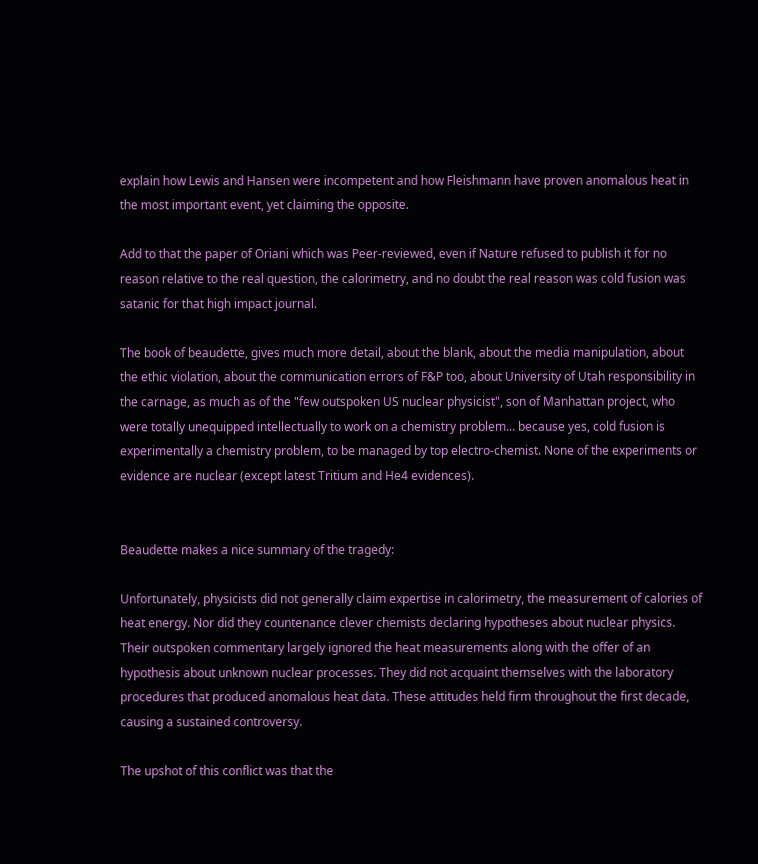explain how Lewis and Hansen were incompetent and how Fleishmann have proven anomalous heat in the most important event, yet claiming the opposite.

Add to that the paper of Oriani which was Peer-reviewed, even if Nature refused to publish it for no reason relative to the real question, the calorimetry, and no doubt the real reason was cold fusion was satanic for that high impact journal.

The book of beaudette, gives much more detail, about the blank, about the media manipulation, about the ethic violation, about the communication errors of F&P too, about University of Utah responsibility in the carnage, as much as of the "few outspoken US nuclear physicist", son of Manhattan project, who were totally unequipped intellectually to work on a chemistry problem... because yes, cold fusion is experimentally a chemistry problem, to be managed by top electro-chemist. None of the experiments or evidence are nuclear (except latest Tritium and He4 evidences).


Beaudette makes a nice summary of the tragedy:

Unfortunately, physicists did not generally claim expertise in calorimetry, the measurement of calories of heat energy. Nor did they countenance clever chemists declaring hypotheses about nuclear physics. Their outspoken commentary largely ignored the heat measurements along with the offer of an hypothesis about unknown nuclear processes. They did not acquaint themselves with the laboratory procedures that produced anomalous heat data. These attitudes held firm throughout the first decade, causing a sustained controversy.

The upshot of this conflict was that the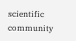scientific community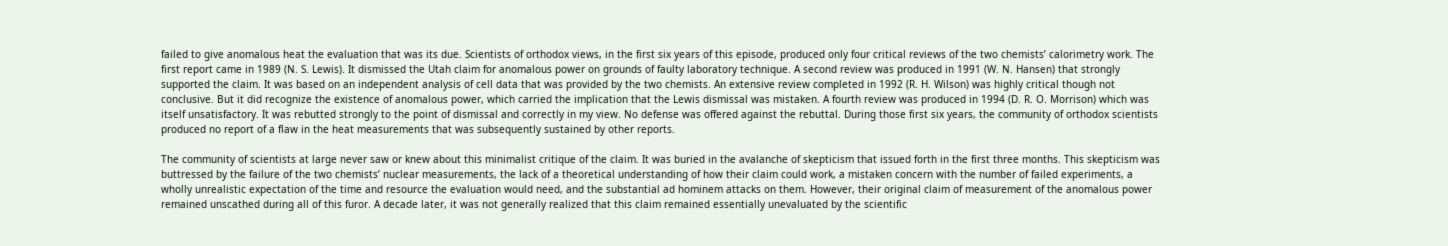failed to give anomalous heat the evaluation that was its due. Scientists of orthodox views, in the first six years of this episode, produced only four critical reviews of the two chemists’ calorimetry work. The first report came in 1989 (N. S. Lewis). It dismissed the Utah claim for anomalous power on grounds of faulty laboratory technique. A second review was produced in 1991 (W. N. Hansen) that strongly supported the claim. It was based on an independent analysis of cell data that was provided by the two chemists. An extensive review completed in 1992 (R. H. Wilson) was highly critical though not conclusive. But it did recognize the existence of anomalous power, which carried the implication that the Lewis dismissal was mistaken. A fourth review was produced in 1994 (D. R. O. Morrison) which was itself unsatisfactory. It was rebutted strongly to the point of dismissal and correctly in my view. No defense was offered against the rebuttal. During those first six years, the community of orthodox scientists produced no report of a flaw in the heat measurements that was subsequently sustained by other reports.

The community of scientists at large never saw or knew about this minimalist critique of the claim. It was buried in the avalanche of skepticism that issued forth in the first three months. This skepticism was buttressed by the failure of the two chemists’ nuclear measurements, the lack of a theoretical understanding of how their claim could work, a mistaken concern with the number of failed experiments, a wholly unrealistic expectation of the time and resource the evaluation would need, and the substantial ad hominem attacks on them. However, their original claim of measurement of the anomalous power remained unscathed during all of this furor. A decade later, it was not generally realized that this claim remained essentially unevaluated by the scientific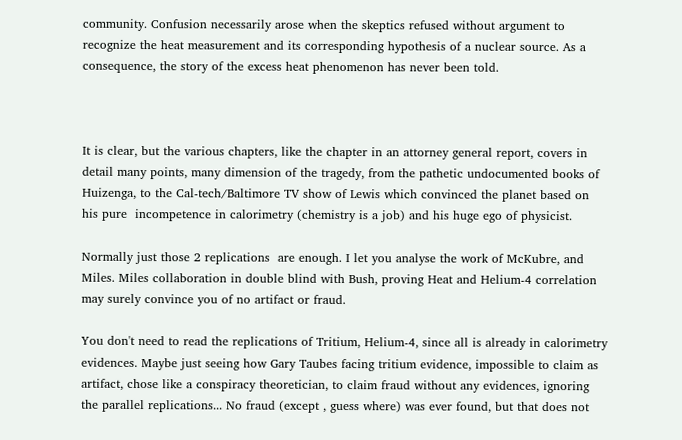community. Confusion necessarily arose when the skeptics refused without argument to recognize the heat measurement and its corresponding hypothesis of a nuclear source. As a consequence, the story of the excess heat phenomenon has never been told.



It is clear, but the various chapters, like the chapter in an attorney general report, covers in detail many points, many dimension of the tragedy, from the pathetic undocumented books of Huizenga, to the Cal-tech/Baltimore TV show of Lewis which convinced the planet based on his pure  incompetence in calorimetry (chemistry is a job) and his huge ego of physicist.

Normally just those 2 replications  are enough. I let you analyse the work of McKubre, and Miles. Miles collaboration in double blind with Bush, proving Heat and Helium-4 correlation may surely convince you of no artifact or fraud.

You don't need to read the replications of Tritium, Helium-4, since all is already in calorimetry evidences. Maybe just seeing how Gary Taubes facing tritium evidence, impossible to claim as artifact, chose like a conspiracy theoretician, to claim fraud without any evidences, ignoring the parallel replications... No fraud (except , guess where) was ever found, but that does not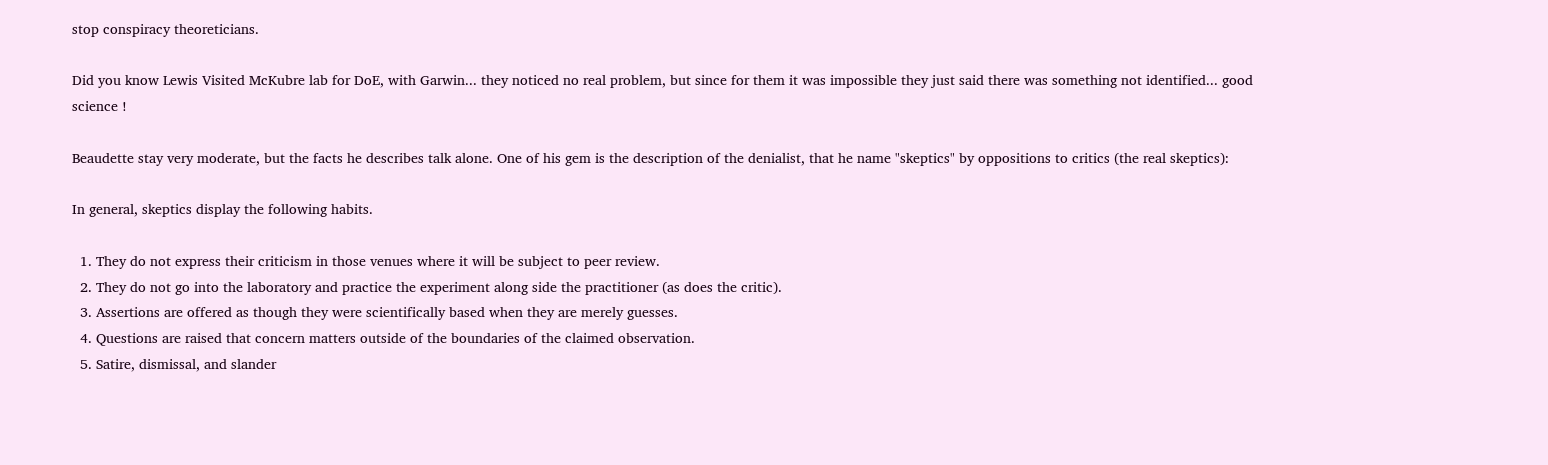stop conspiracy theoreticians.

Did you know Lewis Visited McKubre lab for DoE, with Garwin... they noticed no real problem, but since for them it was impossible they just said there was something not identified... good science !

Beaudette stay very moderate, but the facts he describes talk alone. One of his gem is the description of the denialist, that he name "skeptics" by oppositions to critics (the real skeptics):

In general, skeptics display the following habits.

  1. They do not express their criticism in those venues where it will be subject to peer review.
  2. They do not go into the laboratory and practice the experiment along side the practitioner (as does the critic).
  3. Assertions are offered as though they were scientifically based when they are merely guesses.
  4. Questions are raised that concern matters outside of the boundaries of the claimed observation.
  5. Satire, dismissal, and slander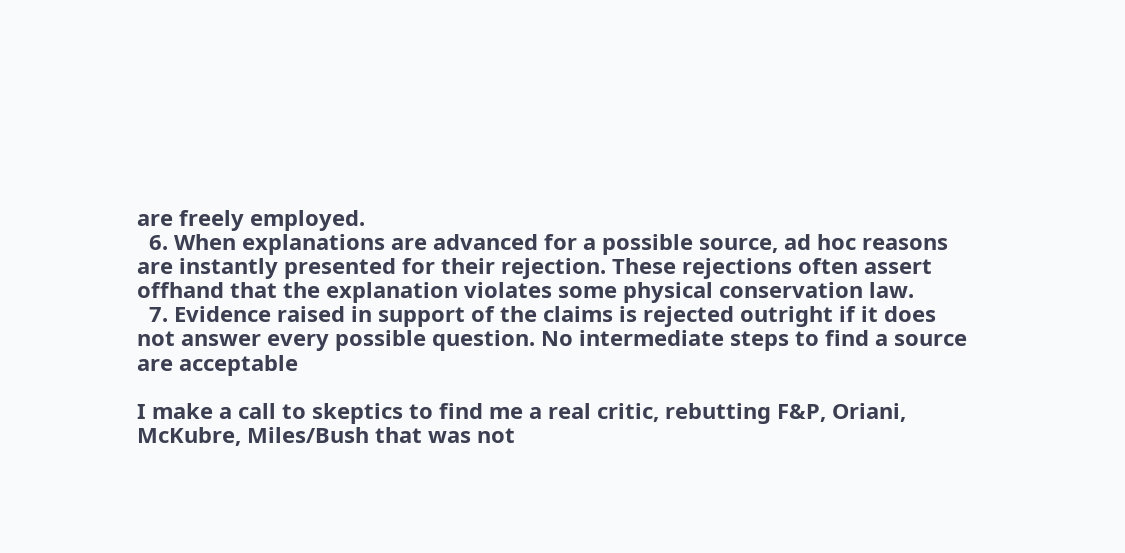are freely employed.
  6. When explanations are advanced for a possible source, ad hoc reasons are instantly presented for their rejection. These rejections often assert offhand that the explanation violates some physical conservation law.
  7. Evidence raised in support of the claims is rejected outright if it does not answer every possible question. No intermediate steps to find a source are acceptable

I make a call to skeptics to find me a real critic, rebutting F&P, Oriani, McKubre, Miles/Bush that was not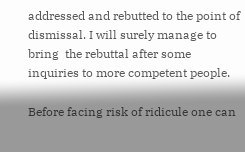addressed and rebutted to the point of dismissal. I will surely manage to bring  the rebuttal after some inquiries to more competent people.

Before facing risk of ridicule one can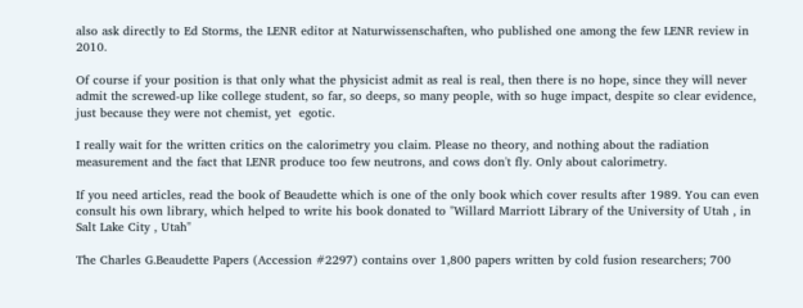also ask directly to Ed Storms, the LENR editor at Naturwissenschaften, who published one among the few LENR review in 2010.

Of course if your position is that only what the physicist admit as real is real, then there is no hope, since they will never admit the screwed-up like college student, so far, so deeps, so many people, with so huge impact, despite so clear evidence, just because they were not chemist, yet  egotic.

I really wait for the written critics on the calorimetry you claim. Please no theory, and nothing about the radiation measurement and the fact that LENR produce too few neutrons, and cows don't fly. Only about calorimetry.

If you need articles, read the book of Beaudette which is one of the only book which cover results after 1989. You can even consult his own library, which helped to write his book donated to "Willard Marriott Library of the University of Utah , in Salt Lake City , Utah"

The Charles G.Beaudette Papers (Accession #2297) contains over 1,800 papers written by cold fusion researchers; 700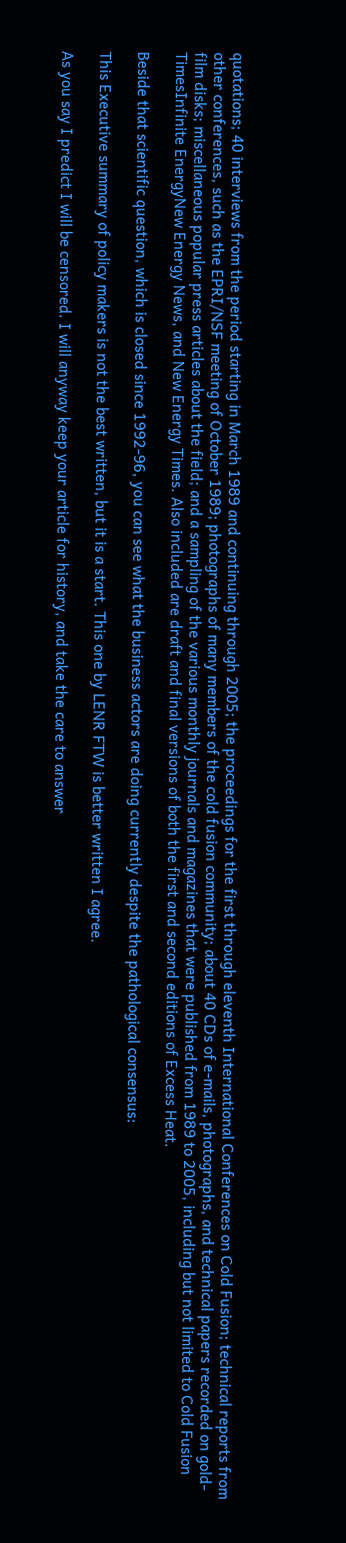quotations; 40 interviews from the period starting in March 1989 and continuing through 2005; the proceedings for the first through eleventh International Conferences on Cold Fusion; technical reports from other conferences, such as the EPRI/NSF meeting of October 1989; photographs of many members of the cold fusion community; about 40 CDs of e-mails, photographs, and technical papers recorded on gold-film disks; miscellaneous popular press articles about the field; and a sampling of the various monthly journals and magazines that were published from 1989 to 2005, including but not limited to Cold Fusion TimesInfinite EnergyNew Energy News, and New Energy Times. Also included are draft and final versions of both the first and second editions of Excess Heat.

Beside that scientific question, which is closed since 1992-96, you can see what the business actors are doing currently despite the pathological consensus:

This Executive summary of policy makers is not the best written, but it is a start. This one by LENR FTW is better written I agree.

As you say I predict I will be censored. I will anyway keep your article for history, and take the care to answer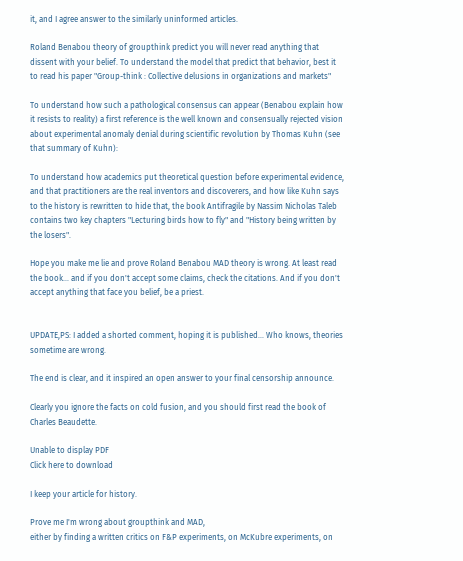it, and I agree answer to the similarly uninformed articles.

Roland Benabou theory of groupthink predict you will never read anything that dissent with your belief. To understand the model that predict that behavior, best it to read his paper "Group-think : Collective delusions in organizations and markets"

To understand how such a pathological consensus can appear (Benabou explain how it resists to reality) a first reference is the well known and consensually rejected vision about experimental anomaly denial during scientific revolution by Thomas Kuhn (see that summary of Kuhn):

To understand how academics put theoretical question before experimental evidence, and that practitioners are the real inventors and discoverers, and how like Kuhn says to the history is rewritten to hide that, the book Antifragile by Nassim Nicholas Taleb contains two key chapters "Lecturing birds how to fly" and "History being written by the losers".

Hope you make me lie and prove Roland Benabou MAD theory is wrong. At least read the book... and if you don't accept some claims, check the citations. And if you don't accept anything that face you belief, be a priest.


UPDATE,PS: I added a shorted comment, hoping it is published... Who knows, theories sometime are wrong.

The end is clear, and it inspired an open answer to your final censorship announce.

Clearly you ignore the facts on cold fusion, and you should first read the book of Charles Beaudette.

Unable to display PDF
Click here to download

I keep your article for history.

Prove me I'm wrong about groupthink and MAD,
either by finding a written critics on F&P experiments, on McKubre experiments, on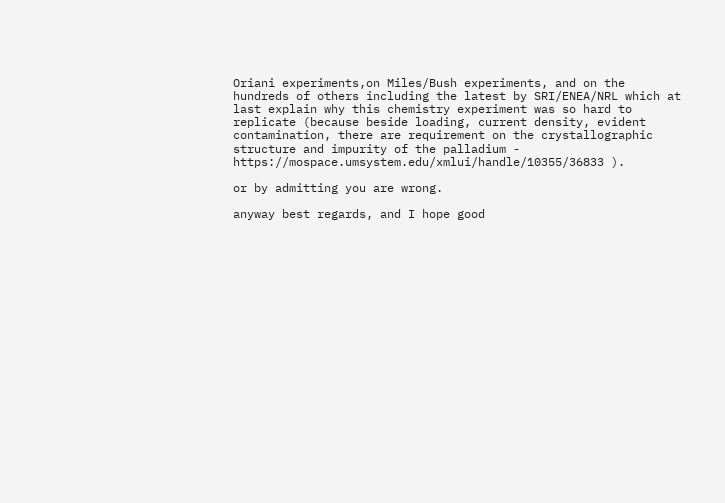Oriani experiments,on Miles/Bush experiments, and on the hundreds of others including the latest by SRI/ENEA/NRL which at last explain why this chemistry experiment was so hard to replicate (because beside loading, current density, evident contamination, there are requirement on the crystallographic structure and impurity of the palladium - https://mospace.umsystem.edu/xmlui/handle/10355/36833 ).

or by admitting you are wrong.

anyway best regards, and I hope good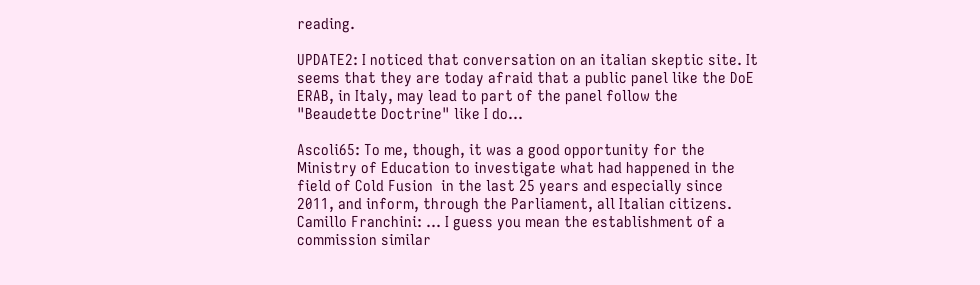reading.

UPDATE2: I noticed that conversation on an italian skeptic site. It seems that they are today afraid that a public panel like the DoE ERAB, in Italy, may lead to part of the panel follow the "Beaudette Doctrine" like I do...

Ascoli65: To me, though, it was a good opportunity for the Ministry of Education to investigate what had happened in the field of Cold Fusion  in the last 25 years and especially since 2011, and inform, through the Parliament, all Italian citizens.
Camillo Franchini: ... I guess you mean the establishment of a commission similar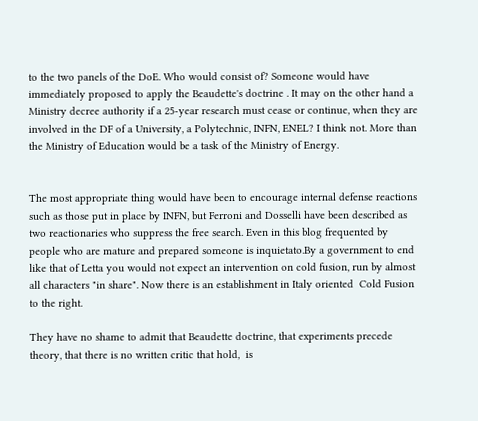to the two panels of the DoE. Who would consist of? Someone would have immediately proposed to apply the Beaudette's doctrine . It may on the other hand a Ministry decree authority if a 25-year research must cease or continue, when they are involved in the DF of a University, a Polytechnic, INFN, ENEL? I think not. More than the Ministry of Education would be a task of the Ministry of Energy.


The most appropriate thing would have been to encourage internal defense reactions such as those put in place by INFN, but Ferroni and Dosselli have been described as two reactionaries who suppress the free search. Even in this blog frequented by people who are mature and prepared someone is inquietato.By a government to end like that of Letta you would not expect an intervention on cold fusion, run by almost all characters "in share". Now there is an establishment in Italy oriented  Cold Fusion to the right.

They have no shame to admit that Beaudette doctrine, that experiments precede theory, that there is no written critic that hold,  is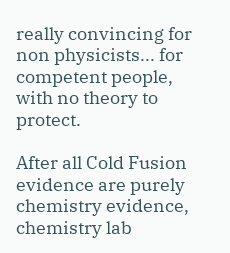really convincing for non physicists... for competent people, with no theory to protect.

After all Cold Fusion evidence are purely chemistry evidence, chemistry lab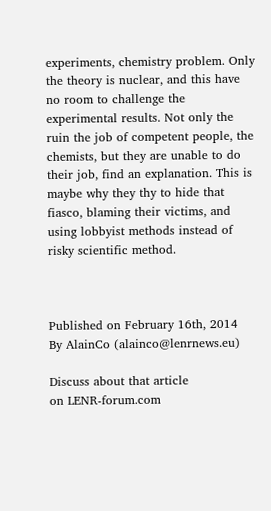experiments, chemistry problem. Only the theory is nuclear, and this have no room to challenge the experimental results. Not only the ruin the job of competent people, the chemists, but they are unable to do their job, find an explanation. This is maybe why they thy to hide that fiasco, blaming their victims, and using lobbyist methods instead of risky scientific method.



Published on February 16th, 2014
By AlainCo (alainco@lenrnews.eu)

Discuss about that article
on LENR-forum.com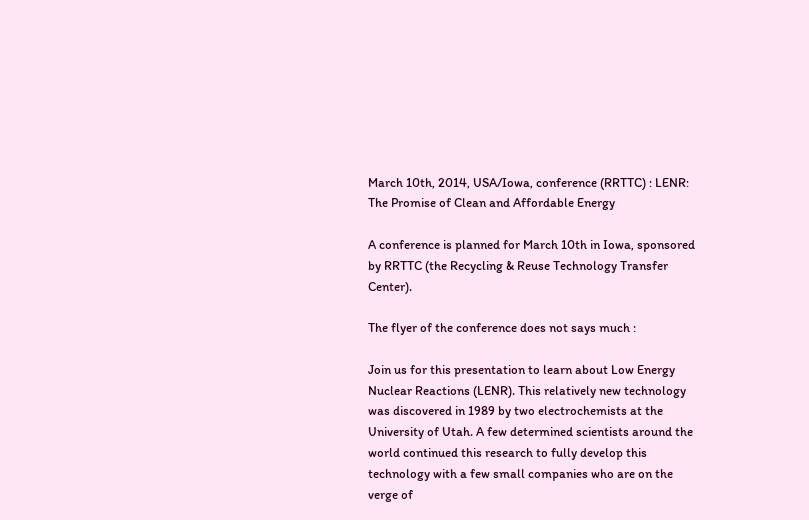March 10th, 2014, USA/Iowa, conference (RRTTC) : LENR: The Promise of Clean and Affordable Energy

A conference is planned for March 10th in Iowa, sponsored by RRTTC (the Recycling & Reuse Technology Transfer Center).

The flyer of the conference does not says much :

Join us for this presentation to learn about Low Energy Nuclear Reactions (LENR). This relatively new technology was discovered in 1989 by two electrochemists at the University of Utah. A few determined scientists around the world continued this research to fully develop this technology with a few small companies who are on the verge of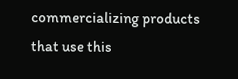commercializing products that use this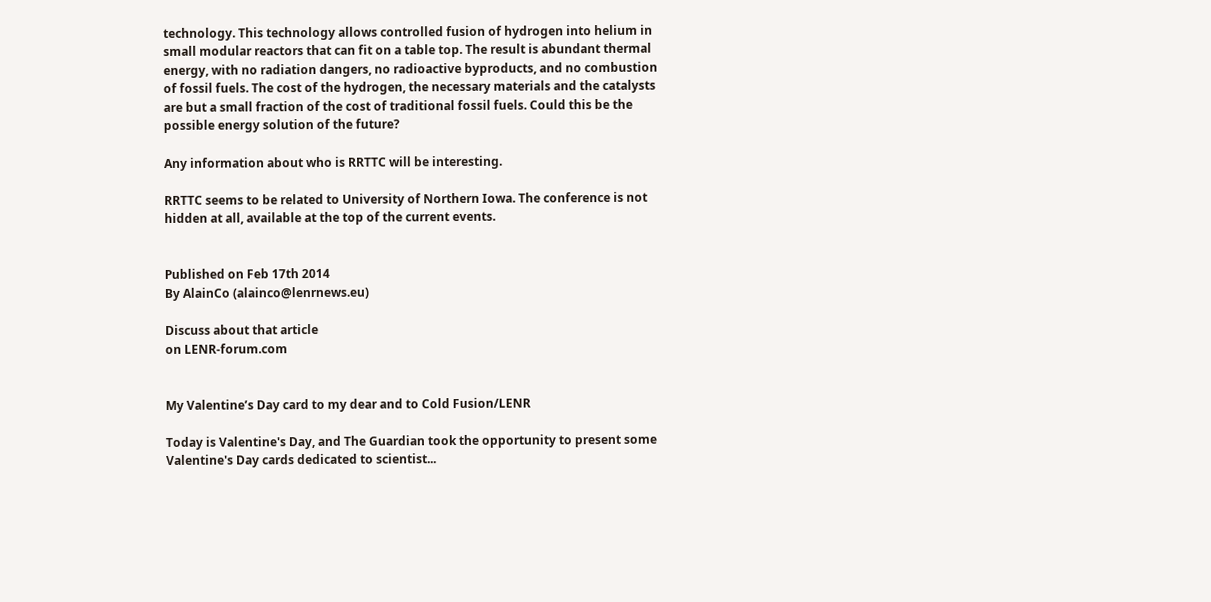technology. This technology allows controlled fusion of hydrogen into helium in small modular reactors that can fit on a table top. The result is abundant thermal energy, with no radiation dangers, no radioactive byproducts, and no combustion of fossil fuels. The cost of the hydrogen, the necessary materials and the catalysts are but a small fraction of the cost of traditional fossil fuels. Could this be the possible energy solution of the future?

Any information about who is RRTTC will be interesting.

RRTTC seems to be related to University of Northern Iowa. The conference is not hidden at all, available at the top of the current events.


Published on Feb 17th 2014
By AlainCo (alainco@lenrnews.eu)

Discuss about that article
on LENR-forum.com


My Valentine’s Day card to my dear and to Cold Fusion/LENR

Today is Valentine's Day, and The Guardian took the opportunity to present some Valentine's Day cards dedicated to scientist...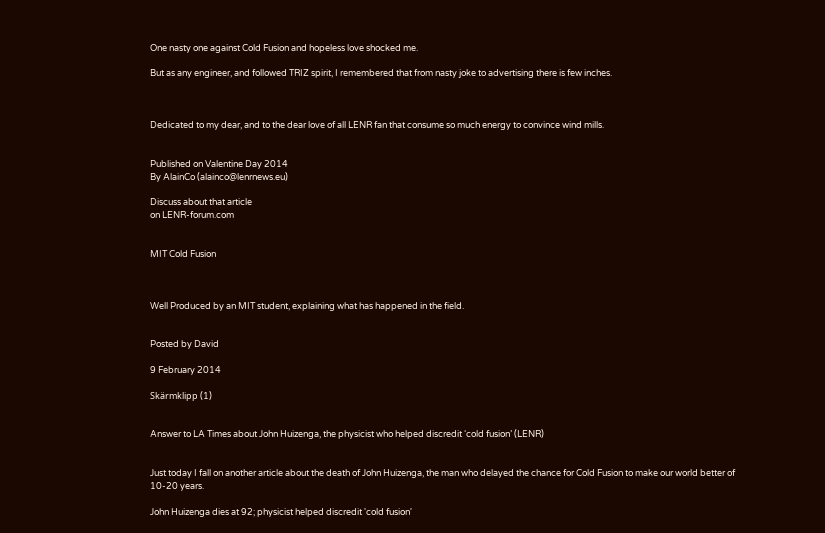One nasty one against Cold Fusion and hopeless love shocked me.

But as any engineer, and followed TRIZ spirit, I remembered that from nasty joke to advertising there is few inches.



Dedicated to my dear, and to the dear love of all LENR fan that consume so much energy to convince wind mills.


Published on Valentine Day 2014
By AlainCo (alainco@lenrnews.eu)

Discuss about that article
on LENR-forum.com


MIT Cold Fusion



Well Produced by an MIT student, explaining what has happened in the field.


Posted by David

9 February 2014

Skärmklipp (1)


Answer to LA Times about John Huizenga, the physicist who helped discredit ‘cold fusion’ (LENR)


Just today I fall on another article about the death of John Huizenga, the man who delayed the chance for Cold Fusion to make our world better of 10-20 years.

John Huizenga dies at 92; physicist helped discredit 'cold fusion'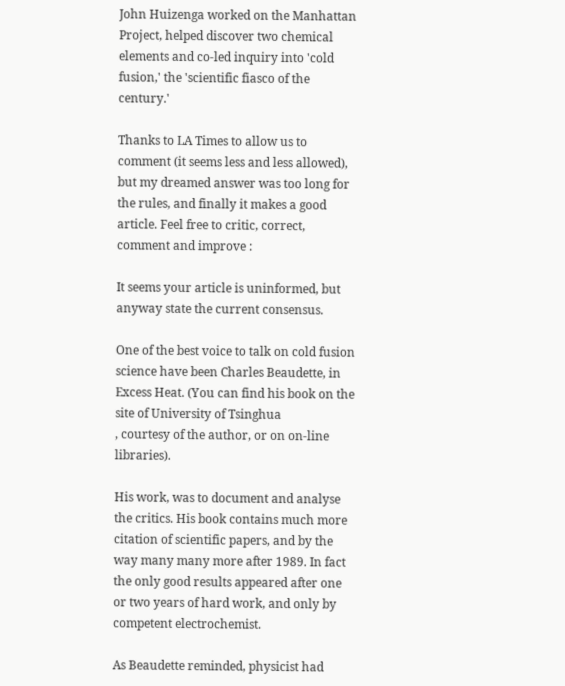John Huizenga worked on the Manhattan Project, helped discover two chemical elements and co-led inquiry into 'cold fusion,' the 'scientific fiasco of the century.'

Thanks to LA Times to allow us to comment (it seems less and less allowed), but my dreamed answer was too long for the rules, and finally it makes a good article. Feel free to critic, correct, comment and improve :

It seems your article is uninformed, but anyway state the current consensus.

One of the best voice to talk on cold fusion science have been Charles Beaudette, in Excess Heat. (You can find his book on the site of University of Tsinghua
, courtesy of the author, or on on-line libraries).

His work, was to document and analyse the critics. His book contains much more citation of scientific papers, and by the way many many more after 1989. In fact the only good results appeared after one or two years of hard work, and only by competent electrochemist.

As Beaudette reminded, physicist had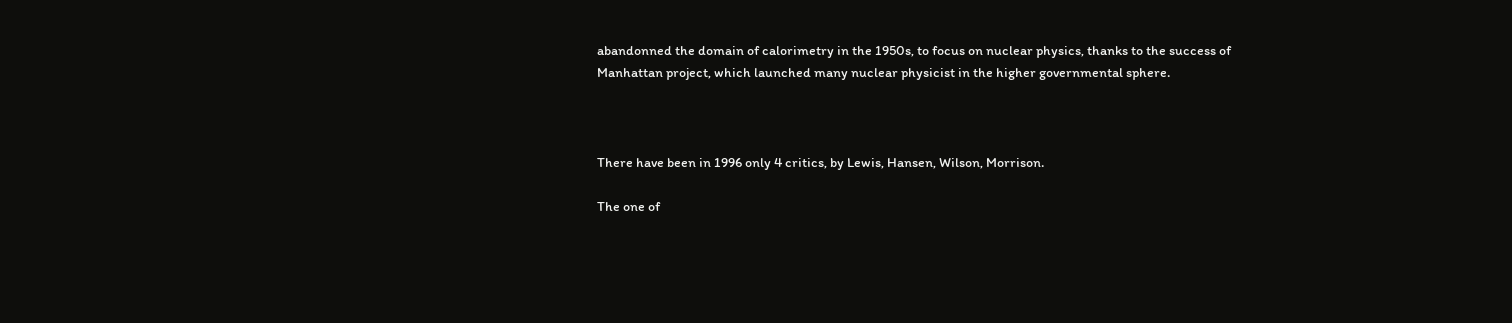abandonned the domain of calorimetry in the 1950s, to focus on nuclear physics, thanks to the success of Manhattan project, which launched many nuclear physicist in the higher governmental sphere.



There have been in 1996 only 4 critics, by Lewis, Hansen, Wilson, Morrison.

The one of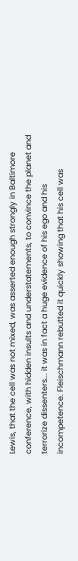Lewis, that the cell was not mixed, was asserted enough strongly in Baltimore conference, with hidden insults and understatements, to convince the planet and terrorize dissenters... it was in fact a huge evidence of his ego and his incompetence. Fleischmann rebutted it quickly showing that his cell was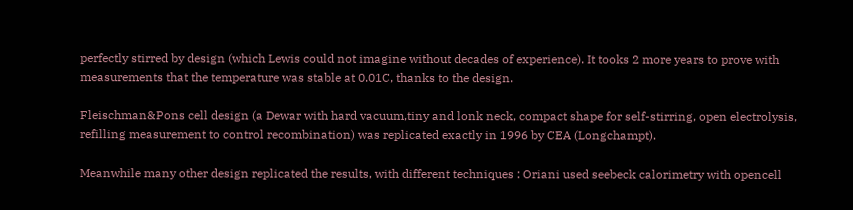perfectly stirred by design (which Lewis could not imagine without decades of experience). It tooks 2 more years to prove with measurements that the temperature was stable at 0.01C, thanks to the design.

Fleischman&Pons cell design (a Dewar with hard vacuum,tiny and lonk neck, compact shape for self-stirring, open electrolysis, refilling measurement to control recombination) was replicated exactly in 1996 by CEA (Longchampt).

Meanwhile many other design replicated the results, with different techniques : Oriani used seebeck calorimetry with opencell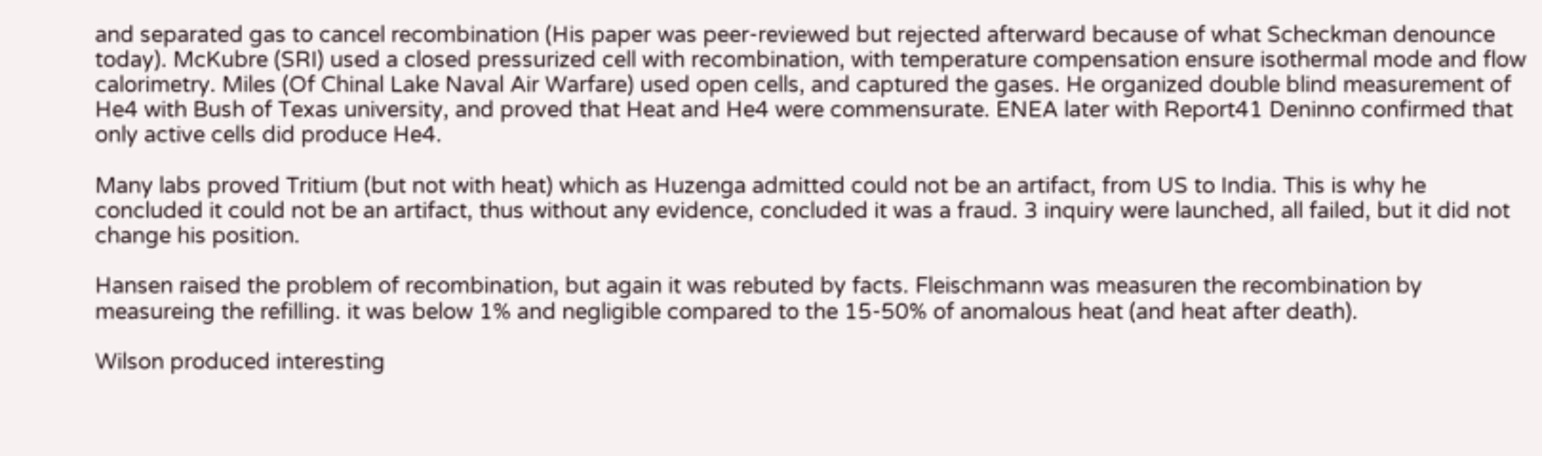and separated gas to cancel recombination (His paper was peer-reviewed but rejected afterward because of what Scheckman denounce today). McKubre (SRI) used a closed pressurized cell with recombination, with temperature compensation ensure isothermal mode and flow calorimetry. Miles (Of Chinal Lake Naval Air Warfare) used open cells, and captured the gases. He organized double blind measurement of He4 with Bush of Texas university, and proved that Heat and He4 were commensurate. ENEA later with Report41 Deninno confirmed that only active cells did produce He4.

Many labs proved Tritium (but not with heat) which as Huzenga admitted could not be an artifact, from US to India. This is why he concluded it could not be an artifact, thus without any evidence, concluded it was a fraud. 3 inquiry were launched, all failed, but it did not change his position.

Hansen raised the problem of recombination, but again it was rebuted by facts. Fleischmann was measuren the recombination by measureing the refilling. it was below 1% and negligible compared to the 15-50% of anomalous heat (and heat after death).

Wilson produced interesting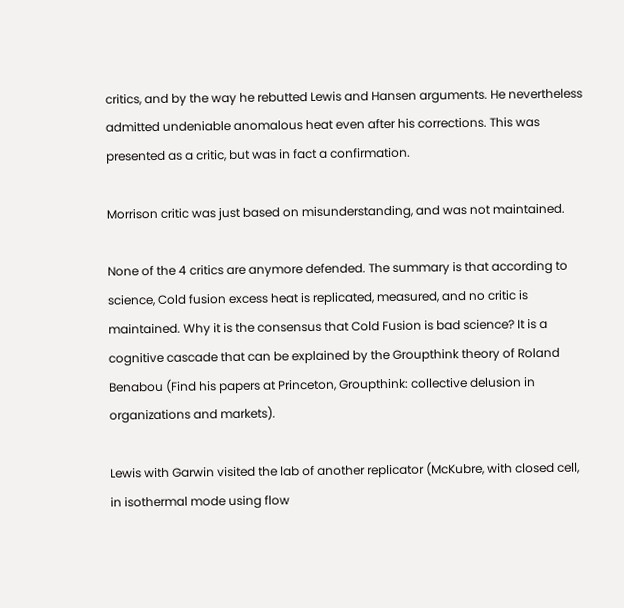critics, and by the way he rebutted Lewis and Hansen arguments. He nevertheless admitted undeniable anomalous heat even after his corrections. This was presented as a critic, but was in fact a confirmation.

Morrison critic was just based on misunderstanding, and was not maintained.

None of the 4 critics are anymore defended. The summary is that according to science, Cold fusion excess heat is replicated, measured, and no critic is maintained. Why it is the consensus that Cold Fusion is bad science? It is a cognitive cascade that can be explained by the Groupthink theory of Roland Benabou (Find his papers at Princeton, Groupthink: collective delusion in organizations and markets).

Lewis with Garwin visited the lab of another replicator (McKubre, with closed cell, in isothermal mode using flow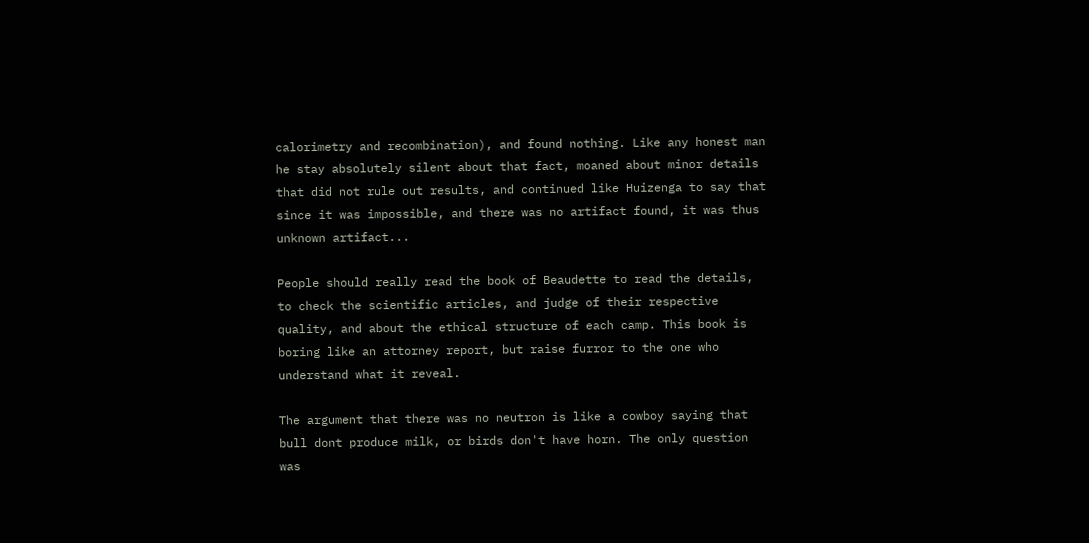calorimetry and recombination), and found nothing. Like any honest man he stay absolutely silent about that fact, moaned about minor details that did not rule out results, and continued like Huizenga to say that since it was impossible, and there was no artifact found, it was thus unknown artifact...

People should really read the book of Beaudette to read the details, to check the scientific articles, and judge of their respective quality, and about the ethical structure of each camp. This book is boring like an attorney report, but raise furror to the one who understand what it reveal.

The argument that there was no neutron is like a cowboy saying that bull dont produce milk, or birds don't have horn. The only question was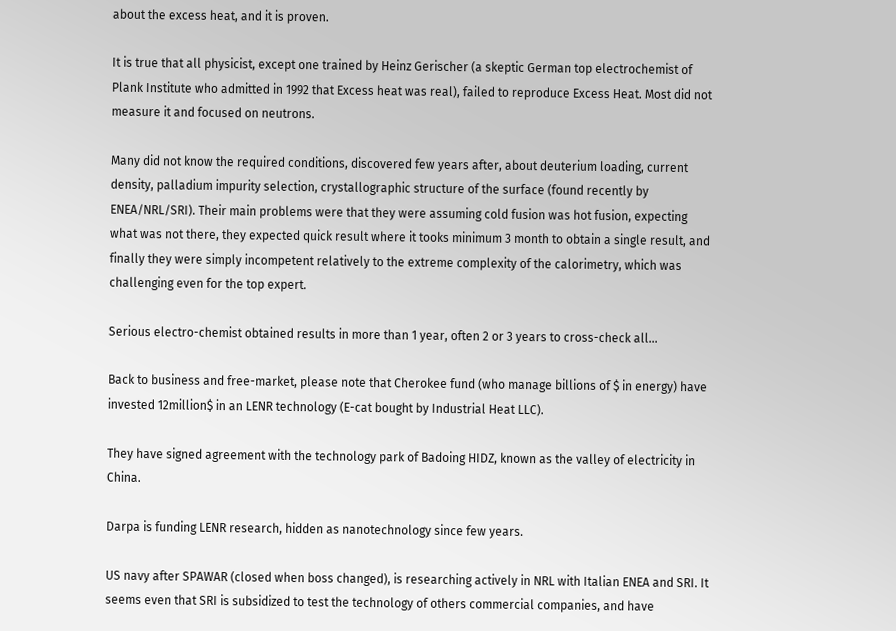about the excess heat, and it is proven.

It is true that all physicist, except one trained by Heinz Gerischer (a skeptic German top electrochemist of Plank Institute who admitted in 1992 that Excess heat was real), failed to reproduce Excess Heat. Most did not measure it and focused on neutrons.

Many did not know the required conditions, discovered few years after, about deuterium loading, current density, palladium impurity selection, crystallographic structure of the surface (found recently by ENEA/NRL/SRI). Their main problems were that they were assuming cold fusion was hot fusion, expecting what was not there, they expected quick result where it tooks minimum 3 month to obtain a single result, and finally they were simply incompetent relatively to the extreme complexity of the calorimetry, which was challenging even for the top expert.

Serious electro-chemist obtained results in more than 1 year, often 2 or 3 years to cross-check all...

Back to business and free-market, please note that Cherokee fund (who manage billions of $ in energy) have invested 12million$ in an LENR technology (E-cat bought by Industrial Heat LLC).

They have signed agreement with the technology park of Badoing HIDZ, known as the valley of electricity in China.

Darpa is funding LENR research, hidden as nanotechnology since few years.

US navy after SPAWAR (closed when boss changed), is researching actively in NRL with Italian ENEA and SRI. It seems even that SRI is subsidized to test the technology of others commercial companies, and have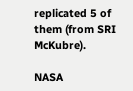replicated 5 of them (from SRI McKubre).

NASA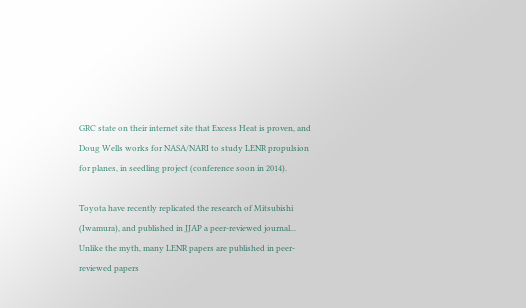GRC state on their internet site that Excess Heat is proven, and Doug Wells works for NASA/NARI to study LENR propulsion for planes, in seedling project (conference soon in 2014).

Toyota have recently replicated the research of Mitsubishi (Iwamura), and published in JJAP a peer-reviewed journal... Unlike the myth, many LENR papers are published in peer-reviewed papers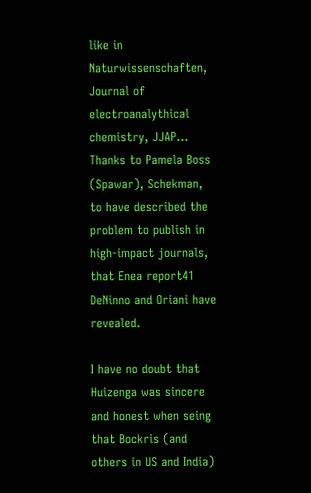like in Naturwissenschaften, Journal of electroanalythical chemistry, JJAP... Thanks to Pamela Boss (Spawar), Schekman, to have described the problem to publish in high-impact journals, that Enea report41 DeNinno and Oriani have revealed.

I have no doubt that Huizenga was sincere and honest when seing that Bockris (and others in US and India)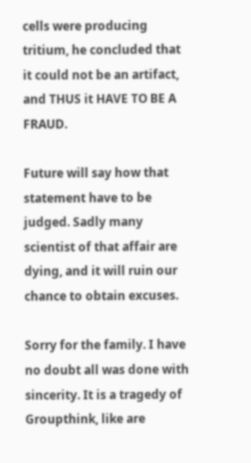cells were producing tritium, he concluded that it could not be an artifact, and THUS it HAVE TO BE A FRAUD.

Future will say how that statement have to be judged. Sadly many scientist of that affair are dying, and it will ruin our chance to obtain excuses.

Sorry for the family. I have no doubt all was done with sincerity. It is a tragedy of Groupthink, like are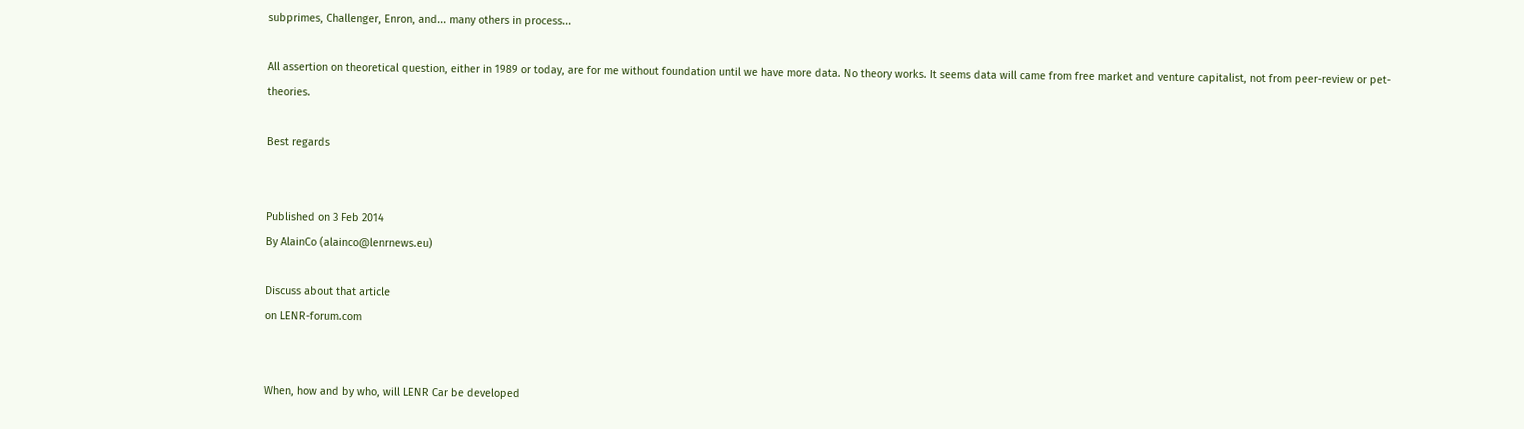subprimes, Challenger, Enron, and... many others in process...

All assertion on theoretical question, either in 1989 or today, are for me without foundation until we have more data. No theory works. It seems data will came from free market and venture capitalist, not from peer-review or pet-theories.

Best regards


Published on 3 Feb 2014
By AlainCo (alainco@lenrnews.eu)

Discuss about that article
on LENR-forum.com


When, how and by who, will LENR Car be developed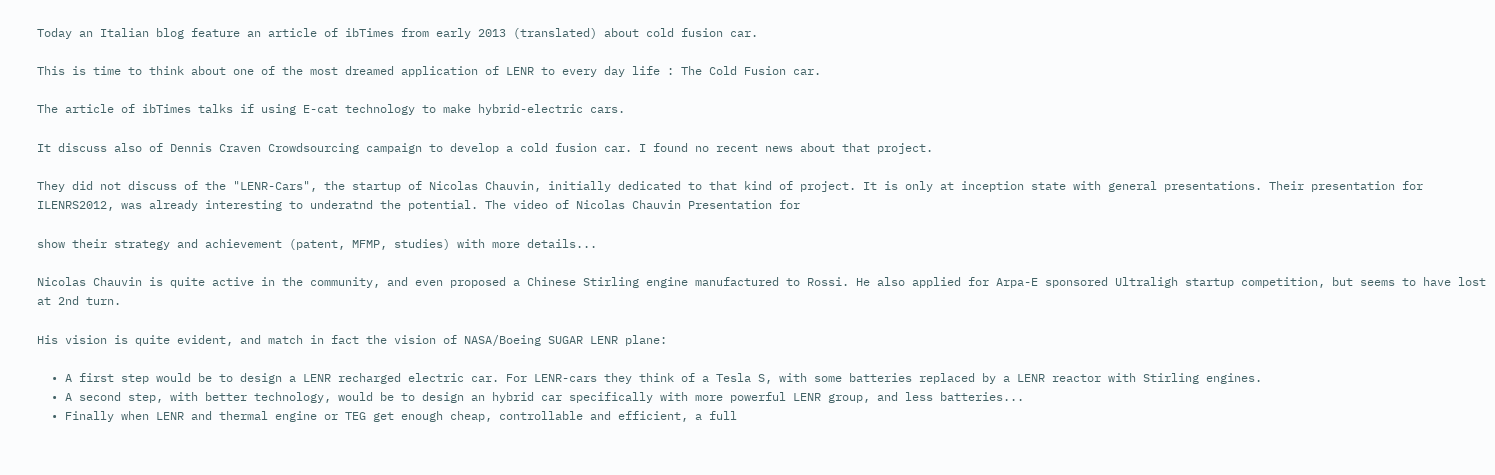Today an Italian blog feature an article of ibTimes from early 2013 (translated) about cold fusion car.

This is time to think about one of the most dreamed application of LENR to every day life : The Cold Fusion car.

The article of ibTimes talks if using E-cat technology to make hybrid-electric cars.

It discuss also of Dennis Craven Crowdsourcing campaign to develop a cold fusion car. I found no recent news about that project.

They did not discuss of the "LENR-Cars", the startup of Nicolas Chauvin, initially dedicated to that kind of project. It is only at inception state with general presentations. Their presentation for ILENRS2012, was already interesting to underatnd the potential. The video of Nicolas Chauvin Presentation for

show their strategy and achievement (patent, MFMP, studies) with more details...

Nicolas Chauvin is quite active in the community, and even proposed a Chinese Stirling engine manufactured to Rossi. He also applied for Arpa-E sponsored Ultraligh startup competition, but seems to have lost at 2nd turn.

His vision is quite evident, and match in fact the vision of NASA/Boeing SUGAR LENR plane:

  • A first step would be to design a LENR recharged electric car. For LENR-cars they think of a Tesla S, with some batteries replaced by a LENR reactor with Stirling engines.
  • A second step, with better technology, would be to design an hybrid car specifically with more powerful LENR group, and less batteries...
  • Finally when LENR and thermal engine or TEG get enough cheap, controllable and efficient, a full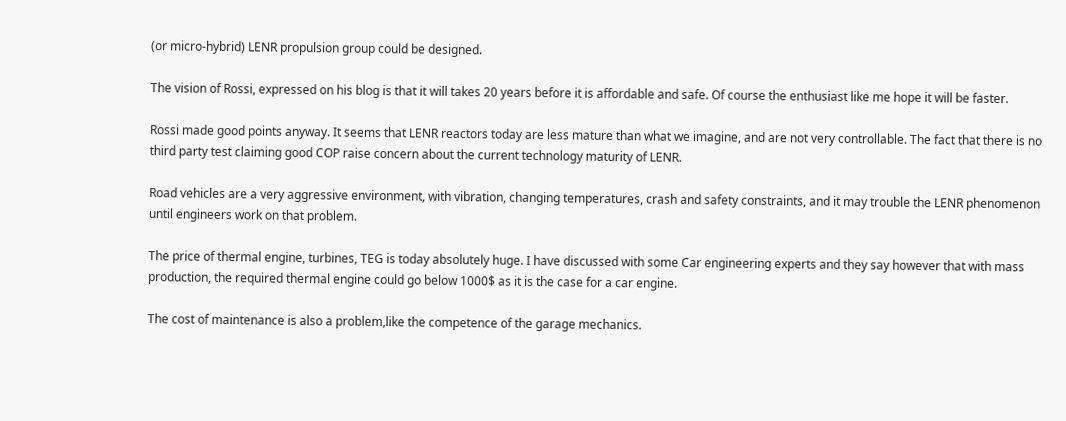(or micro-hybrid) LENR propulsion group could be designed.

The vision of Rossi, expressed on his blog is that it will takes 20 years before it is affordable and safe. Of course the enthusiast like me hope it will be faster.

Rossi made good points anyway. It seems that LENR reactors today are less mature than what we imagine, and are not very controllable. The fact that there is no third party test claiming good COP raise concern about the current technology maturity of LENR.

Road vehicles are a very aggressive environment, with vibration, changing temperatures, crash and safety constraints, and it may trouble the LENR phenomenon until engineers work on that problem.

The price of thermal engine, turbines, TEG is today absolutely huge. I have discussed with some Car engineering experts and they say however that with mass production, the required thermal engine could go below 1000$ as it is the case for a car engine.

The cost of maintenance is also a problem,like the competence of the garage mechanics.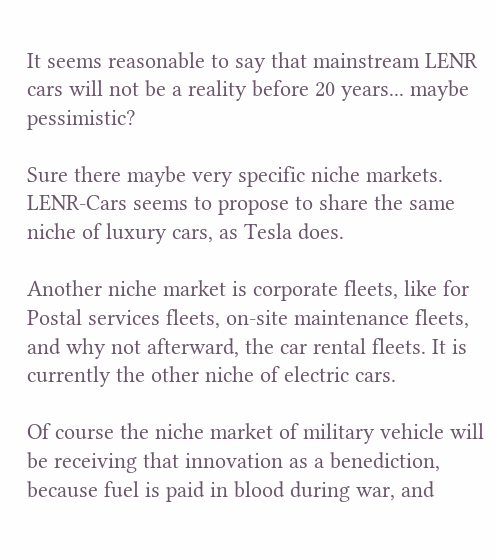It seems reasonable to say that mainstream LENR cars will not be a reality before 20 years... maybe pessimistic?

Sure there maybe very specific niche markets. LENR-Cars seems to propose to share the same niche of luxury cars, as Tesla does.

Another niche market is corporate fleets, like for Postal services fleets, on-site maintenance fleets, and why not afterward, the car rental fleets. It is currently the other niche of electric cars.

Of course the niche market of military vehicle will be receiving that innovation as a benediction, because fuel is paid in blood during war, and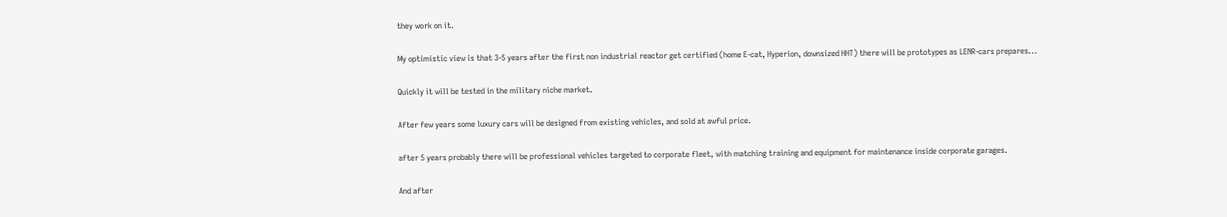they work on it.

My optimistic view is that 3-5 years after the first non industrial reactor get certified (home E-cat, Hyperion, downsized HHT) there will be prototypes as LENR-cars prepares...

Quickly it will be tested in the military niche market.

After few years some luxury cars will be designed from existing vehicles, and sold at awful price.

after 5 years probably there will be professional vehicles targeted to corporate fleet, with matching training and equipment for maintenance inside corporate garages.

And after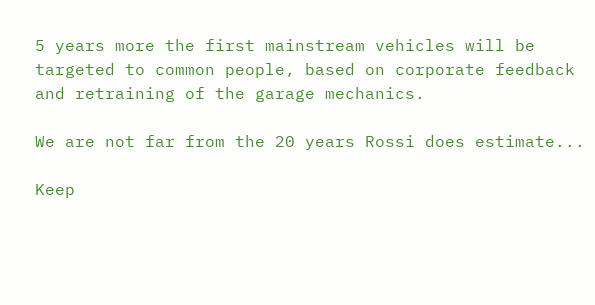5 years more the first mainstream vehicles will be targeted to common people, based on corporate feedback and retraining of the garage mechanics.

We are not far from the 20 years Rossi does estimate...

Keep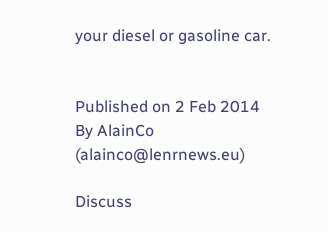your diesel or gasoline car.


Published on 2 Feb 2014
By AlainCo (alainco@lenrnews.eu)

Discuss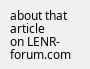about that article
on LENR-forum.com